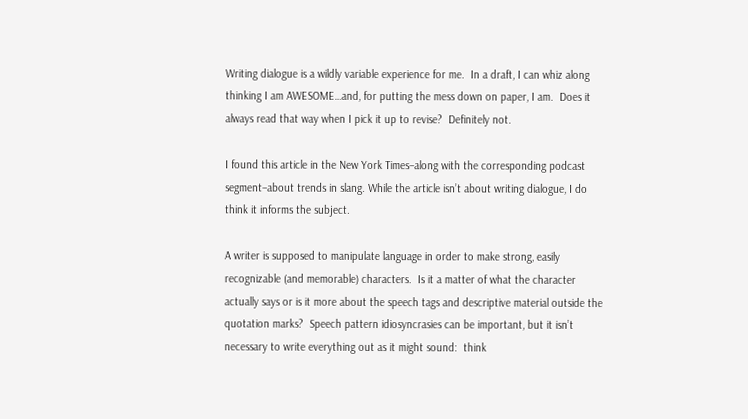Writing dialogue is a wildly variable experience for me.  In a draft, I can whiz along thinking I am AWESOME…and, for putting the mess down on paper, I am.  Does it always read that way when I pick it up to revise?  Definitely not.

I found this article in the New York Times–along with the corresponding podcast segment–about trends in slang. While the article isn’t about writing dialogue, I do think it informs the subject.

A writer is supposed to manipulate language in order to make strong, easily recognizable (and memorable) characters.  Is it a matter of what the character actually says or is it more about the speech tags and descriptive material outside the quotation marks?  Speech pattern idiosyncrasies can be important, but it isn’t necessary to write everything out as it might sound:  think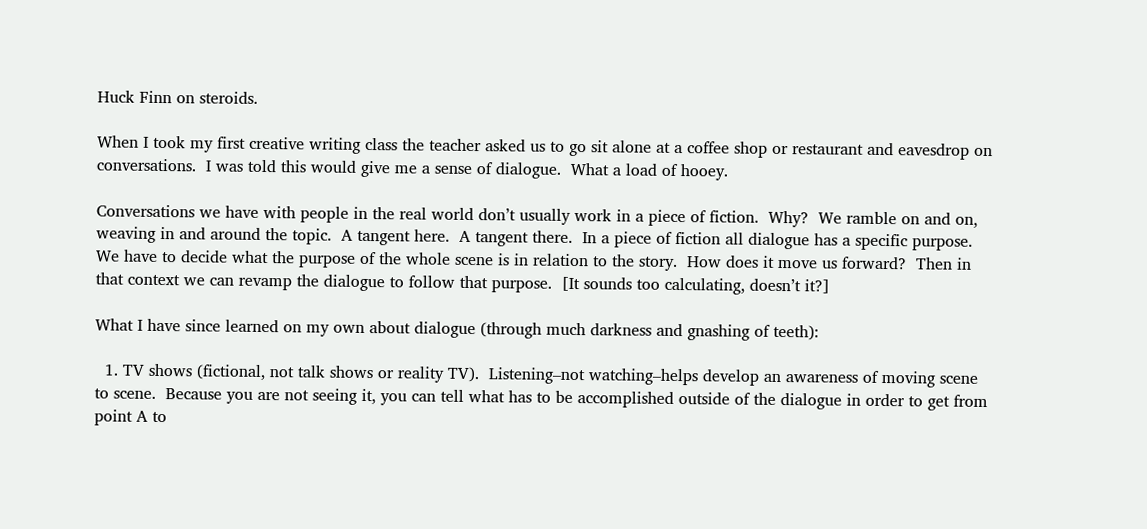Huck Finn on steroids.

When I took my first creative writing class the teacher asked us to go sit alone at a coffee shop or restaurant and eavesdrop on conversations.  I was told this would give me a sense of dialogue.  What a load of hooey.

Conversations we have with people in the real world don’t usually work in a piece of fiction.  Why?  We ramble on and on, weaving in and around the topic.  A tangent here.  A tangent there.  In a piece of fiction all dialogue has a specific purpose.  We have to decide what the purpose of the whole scene is in relation to the story.  How does it move us forward?  Then in that context we can revamp the dialogue to follow that purpose.  [It sounds too calculating, doesn’t it?]

What I have since learned on my own about dialogue (through much darkness and gnashing of teeth):

  1. TV shows (fictional, not talk shows or reality TV).  Listening–not watching–helps develop an awareness of moving scene to scene.  Because you are not seeing it, you can tell what has to be accomplished outside of the dialogue in order to get from point A to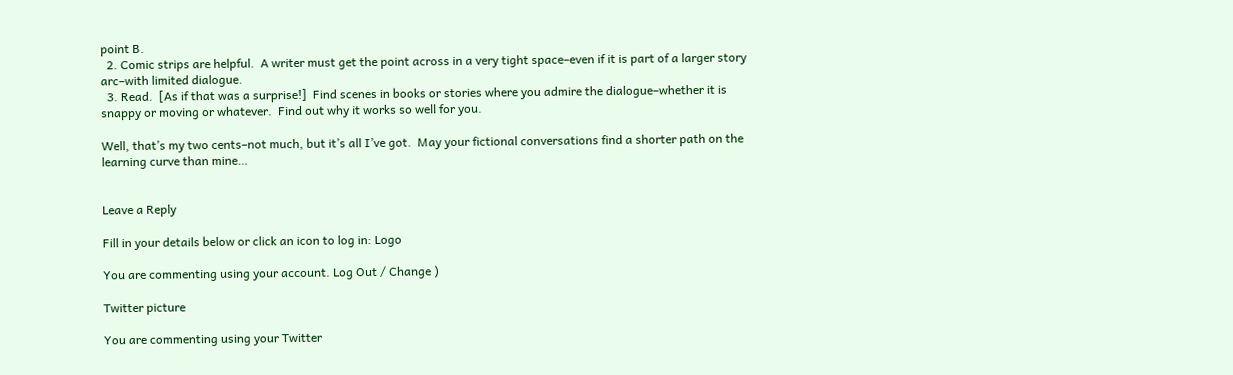point B.
  2. Comic strips are helpful.  A writer must get the point across in a very tight space–even if it is part of a larger story arc–with limited dialogue.
  3. Read.  [As if that was a surprise!]  Find scenes in books or stories where you admire the dialogue–whether it is snappy or moving or whatever.  Find out why it works so well for you.

Well, that’s my two cents–not much, but it’s all I’ve got.  May your fictional conversations find a shorter path on the learning curve than mine…


Leave a Reply

Fill in your details below or click an icon to log in: Logo

You are commenting using your account. Log Out / Change )

Twitter picture

You are commenting using your Twitter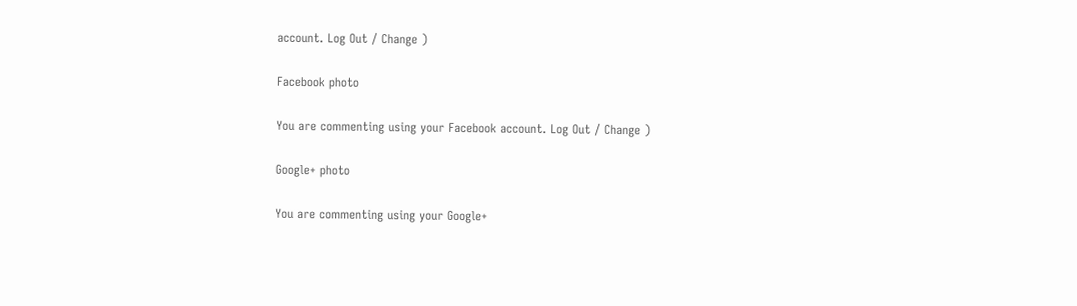account. Log Out / Change )

Facebook photo

You are commenting using your Facebook account. Log Out / Change )

Google+ photo

You are commenting using your Google+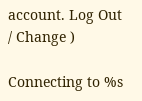account. Log Out / Change )

Connecting to %s